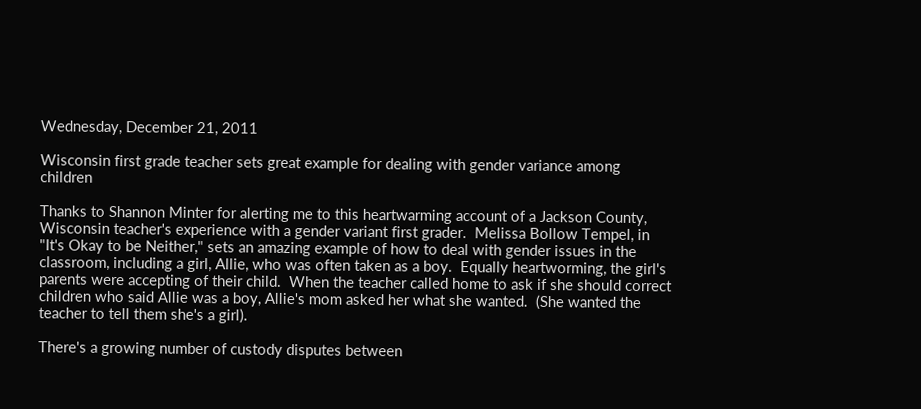Wednesday, December 21, 2011

Wisconsin first grade teacher sets great example for dealing with gender variance among children

Thanks to Shannon Minter for alerting me to this heartwarming account of a Jackson County, Wisconsin teacher's experience with a gender variant first grader.  Melissa Bollow Tempel, in "It's Okay to be Neither," sets an amazing example of how to deal with gender issues in the classroom, including a girl, Allie, who was often taken as a boy.  Equally heartworming, the girl's parents were accepting of their child.  When the teacher called home to ask if she should correct children who said Allie was a boy, Allie's mom asked her what she wanted.  (She wanted the teacher to tell them she's a girl).

There's a growing number of custody disputes between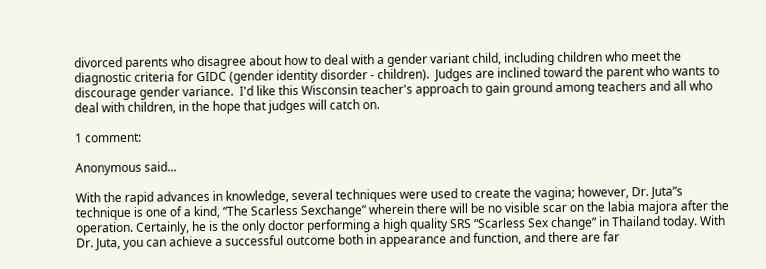divorced parents who disagree about how to deal with a gender variant child, including children who meet the diagnostic criteria for GIDC (gender identity disorder - children).  Judges are inclined toward the parent who wants to discourage gender variance.  I'd like this Wisconsin teacher's approach to gain ground among teachers and all who deal with children, in the hope that judges will catch on.

1 comment:

Anonymous said...

With the rapid advances in knowledge, several techniques were used to create the vagina; however, Dr. Juta”s technique is one of a kind, “The Scarless Sexchange” wherein there will be no visible scar on the labia majora after the operation. Certainly, he is the only doctor performing a high quality SRS “Scarless Sex change” in Thailand today. With Dr. Juta, you can achieve a successful outcome both in appearance and function, and there are far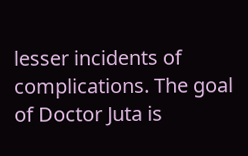lesser incidents of complications. The goal of Doctor Juta is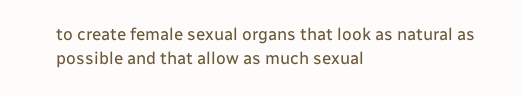to create female sexual organs that look as natural as possible and that allow as much sexual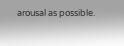arousal as possible.